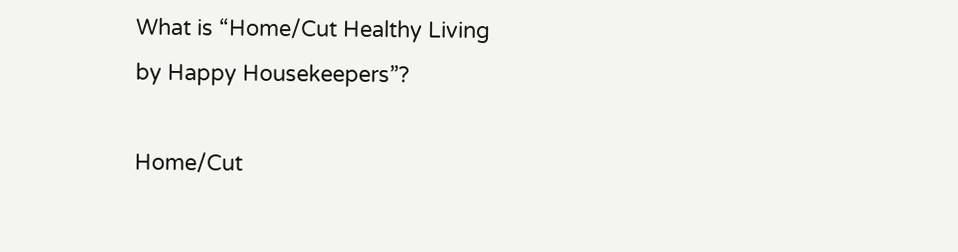What is “Home/Cut Healthy Living
by Happy Housekeepers”?

Home/Cut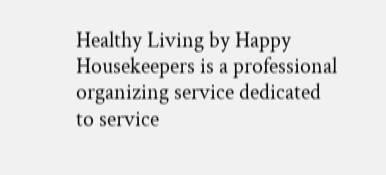Healthy Living by Happy Housekeepers is a professional organizing service dedicated to service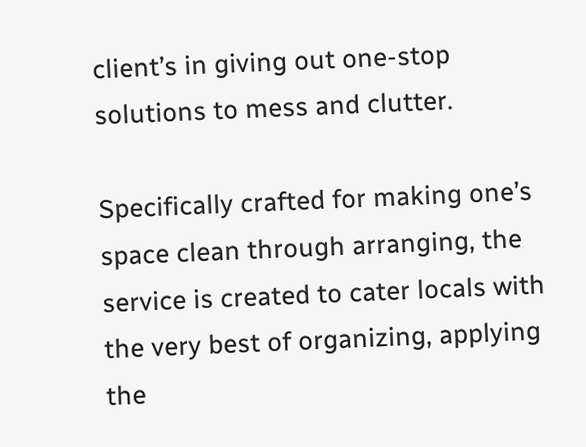client’s in giving out one-stop solutions to mess and clutter.

Specifically crafted for making one’s space clean through arranging, the service is created to cater locals with the very best of organizing, applying the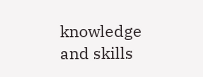knowledge and skills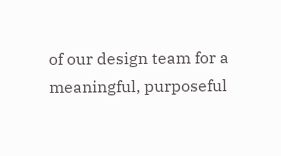of our design team for a meaningful, purposeful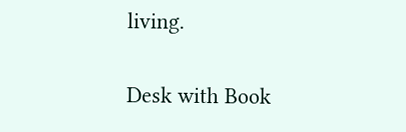living.

Desk with Book